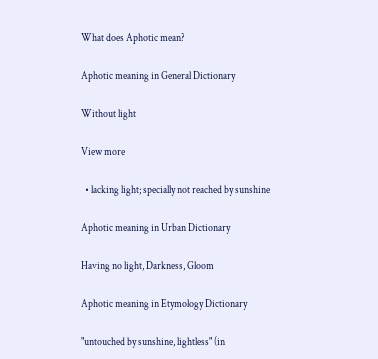What does Aphotic mean?

Aphotic meaning in General Dictionary

Without light

View more

  • lacking light; specially not reached by sunshine

Aphotic meaning in Urban Dictionary

Having no light, Darkness, Gloom

Aphotic meaning in Etymology Dictionary

"untouched by sunshine, lightless" (in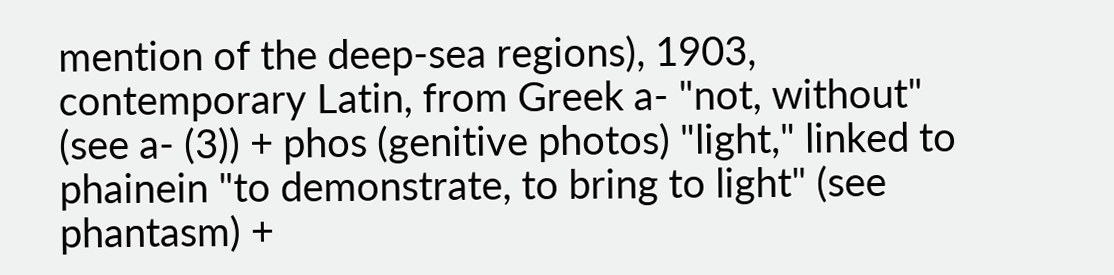mention of the deep-sea regions), 1903, contemporary Latin, from Greek a- "not, without" (see a- (3)) + phos (genitive photos) "light," linked to phainein "to demonstrate, to bring to light" (see phantasm) +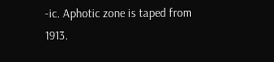-ic. Aphotic zone is taped from 1913.